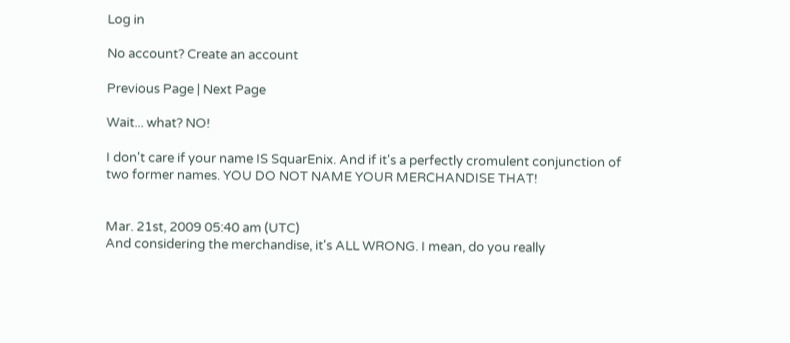Log in

No account? Create an account

Previous Page | Next Page

Wait... what? NO!

I don't care if your name IS SquarEnix. And if it's a perfectly cromulent conjunction of two former names. YOU DO NOT NAME YOUR MERCHANDISE THAT!


Mar. 21st, 2009 05:40 am (UTC)
And considering the merchandise, it's ALL WRONG. I mean, do you really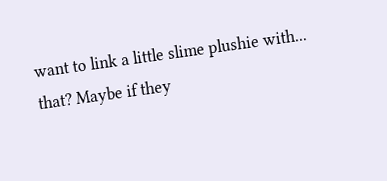want to link a little slime plushie with... that? Maybe if they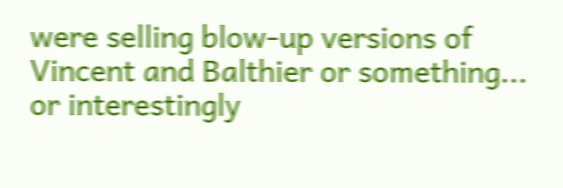were selling blow-up versions of Vincent and Balthier or something... or interestingly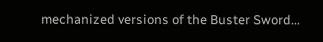mechanized versions of the Buster Sword...